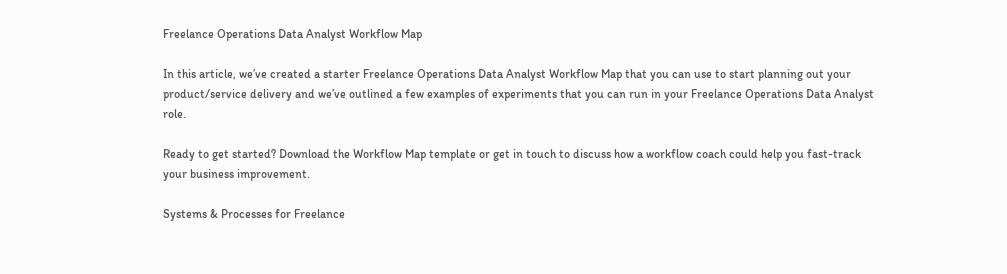Freelance Operations Data Analyst Workflow Map

In this article, we’ve created a starter Freelance Operations Data Analyst Workflow Map that you can use to start planning out your product/service delivery and we’ve outlined a few examples of experiments that you can run in your Freelance Operations Data Analyst role.

Ready to get started? Download the Workflow Map template or get in touch to discuss how a workflow coach could help you fast-track your business improvement.

Systems & Processes for Freelance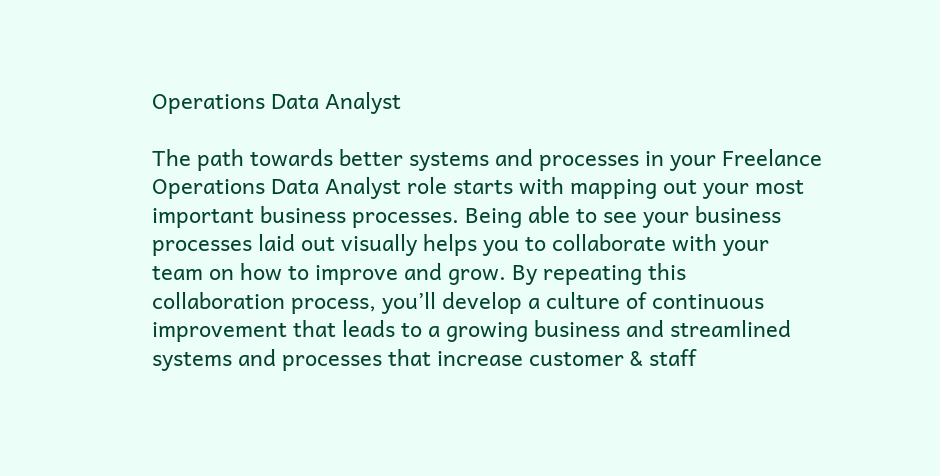Operations Data Analyst

The path towards better systems and processes in your Freelance Operations Data Analyst role starts with mapping out your most important business processes. Being able to see your business processes laid out visually helps you to collaborate with your team on how to improve and grow. By repeating this collaboration process, you’ll develop a culture of continuous improvement that leads to a growing business and streamlined systems and processes that increase customer & staff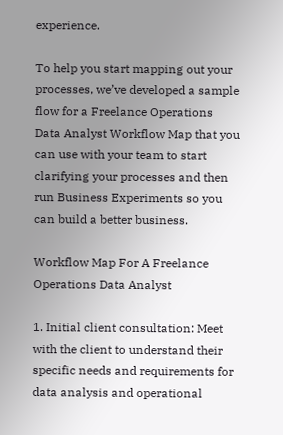experience.

To help you start mapping out your processes, we’ve developed a sample flow for a Freelance Operations Data Analyst Workflow Map that you can use with your team to start clarifying your processes and then run Business Experiments so you can build a better business.

Workflow Map For A Freelance Operations Data Analyst

1. Initial client consultation: Meet with the client to understand their specific needs and requirements for data analysis and operational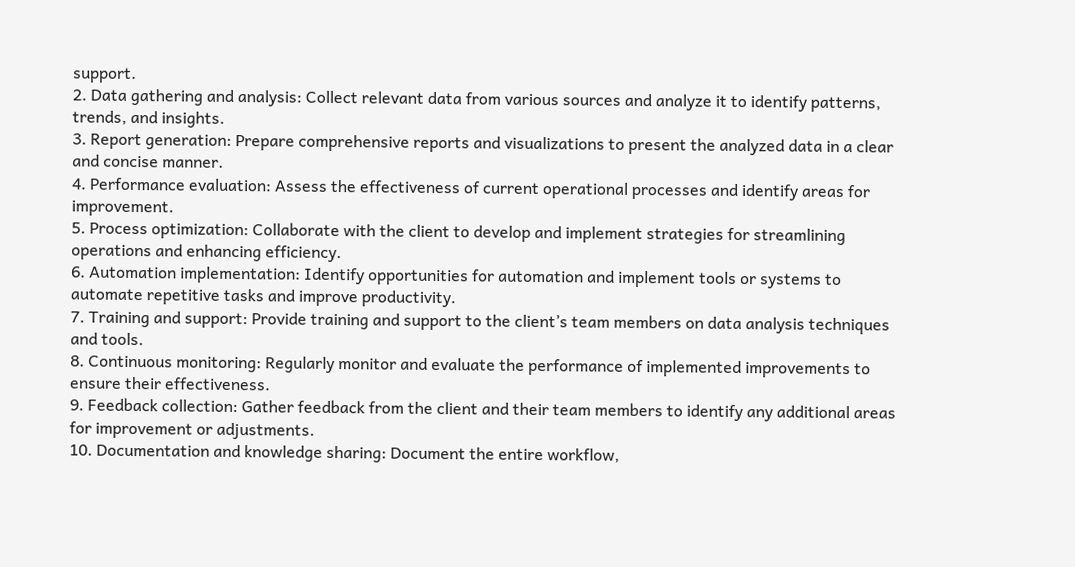support.
2. Data gathering and analysis: Collect relevant data from various sources and analyze it to identify patterns, trends, and insights.
3. Report generation: Prepare comprehensive reports and visualizations to present the analyzed data in a clear and concise manner.
4. Performance evaluation: Assess the effectiveness of current operational processes and identify areas for improvement.
5. Process optimization: Collaborate with the client to develop and implement strategies for streamlining operations and enhancing efficiency.
6. Automation implementation: Identify opportunities for automation and implement tools or systems to automate repetitive tasks and improve productivity.
7. Training and support: Provide training and support to the client’s team members on data analysis techniques and tools.
8. Continuous monitoring: Regularly monitor and evaluate the performance of implemented improvements to ensure their effectiveness.
9. Feedback collection: Gather feedback from the client and their team members to identify any additional areas for improvement or adjustments.
10. Documentation and knowledge sharing: Document the entire workflow,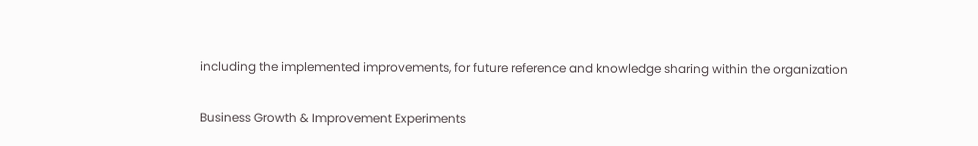including the implemented improvements, for future reference and knowledge sharing within the organization

Business Growth & Improvement Experiments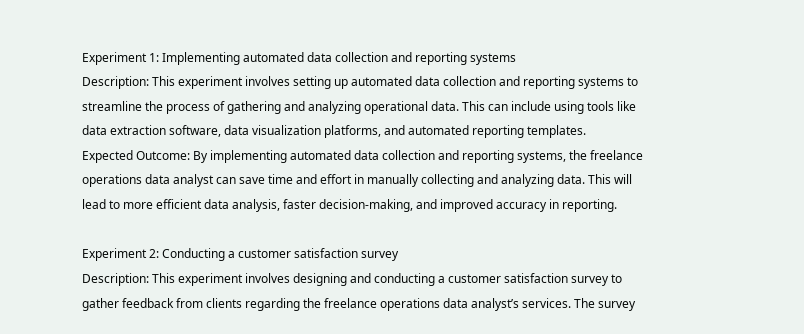Experiment 1: Implementing automated data collection and reporting systems
Description: This experiment involves setting up automated data collection and reporting systems to streamline the process of gathering and analyzing operational data. This can include using tools like data extraction software, data visualization platforms, and automated reporting templates.
Expected Outcome: By implementing automated data collection and reporting systems, the freelance operations data analyst can save time and effort in manually collecting and analyzing data. This will lead to more efficient data analysis, faster decision-making, and improved accuracy in reporting.

Experiment 2: Conducting a customer satisfaction survey
Description: This experiment involves designing and conducting a customer satisfaction survey to gather feedback from clients regarding the freelance operations data analyst’s services. The survey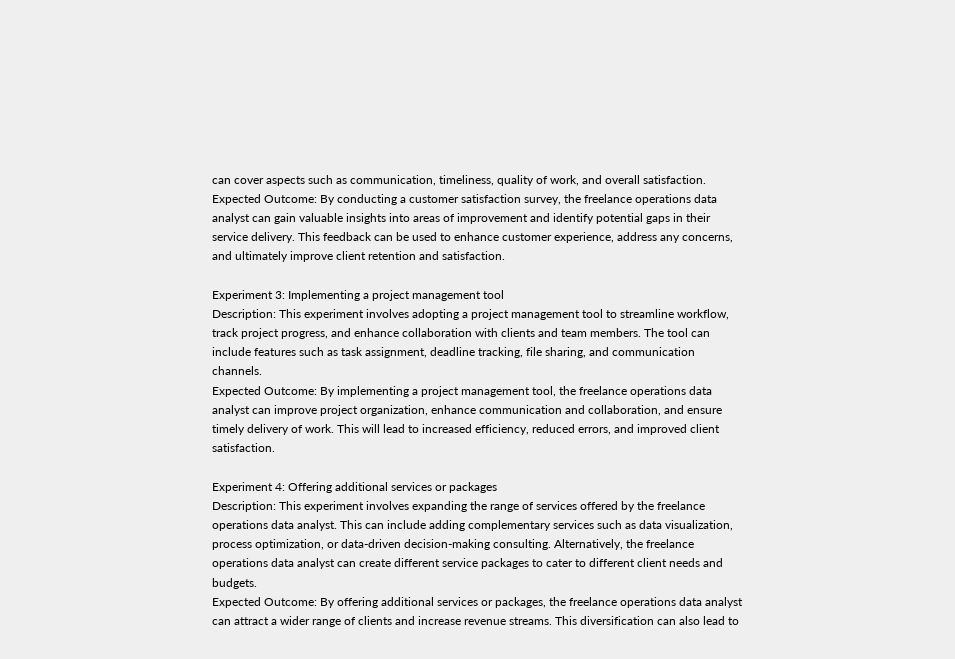can cover aspects such as communication, timeliness, quality of work, and overall satisfaction.
Expected Outcome: By conducting a customer satisfaction survey, the freelance operations data analyst can gain valuable insights into areas of improvement and identify potential gaps in their service delivery. This feedback can be used to enhance customer experience, address any concerns, and ultimately improve client retention and satisfaction.

Experiment 3: Implementing a project management tool
Description: This experiment involves adopting a project management tool to streamline workflow, track project progress, and enhance collaboration with clients and team members. The tool can include features such as task assignment, deadline tracking, file sharing, and communication channels.
Expected Outcome: By implementing a project management tool, the freelance operations data analyst can improve project organization, enhance communication and collaboration, and ensure timely delivery of work. This will lead to increased efficiency, reduced errors, and improved client satisfaction.

Experiment 4: Offering additional services or packages
Description: This experiment involves expanding the range of services offered by the freelance operations data analyst. This can include adding complementary services such as data visualization, process optimization, or data-driven decision-making consulting. Alternatively, the freelance operations data analyst can create different service packages to cater to different client needs and budgets.
Expected Outcome: By offering additional services or packages, the freelance operations data analyst can attract a wider range of clients and increase revenue streams. This diversification can also lead to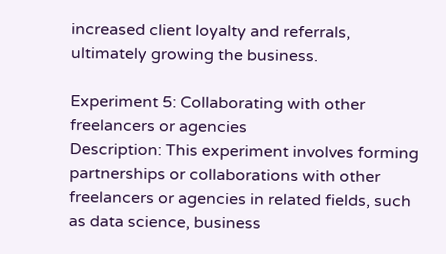increased client loyalty and referrals, ultimately growing the business.

Experiment 5: Collaborating with other freelancers or agencies
Description: This experiment involves forming partnerships or collaborations with other freelancers or agencies in related fields, such as data science, business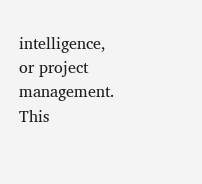intelligence, or project management. This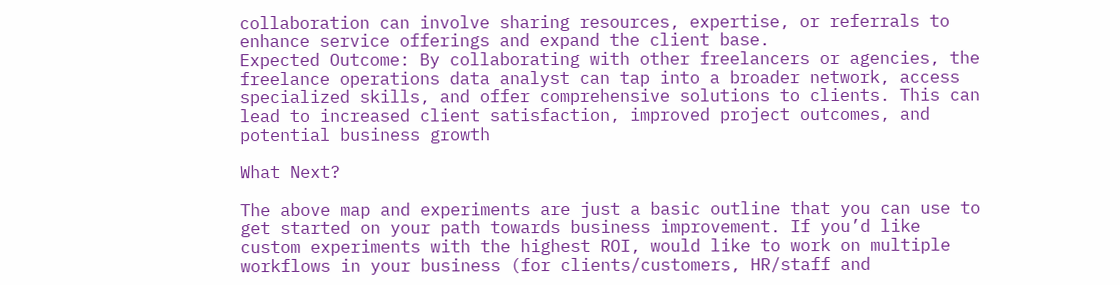collaboration can involve sharing resources, expertise, or referrals to enhance service offerings and expand the client base.
Expected Outcome: By collaborating with other freelancers or agencies, the freelance operations data analyst can tap into a broader network, access specialized skills, and offer comprehensive solutions to clients. This can lead to increased client satisfaction, improved project outcomes, and potential business growth

What Next?

The above map and experiments are just a basic outline that you can use to get started on your path towards business improvement. If you’d like custom experiments with the highest ROI, would like to work on multiple workflows in your business (for clients/customers, HR/staff and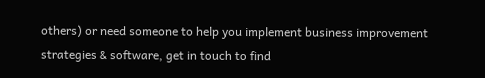others) or need someone to help you implement business improvement strategies & software, get in touch to find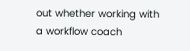out whether working with a workflow coach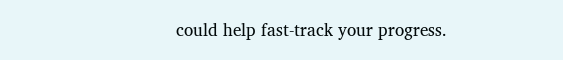could help fast-track your progress.